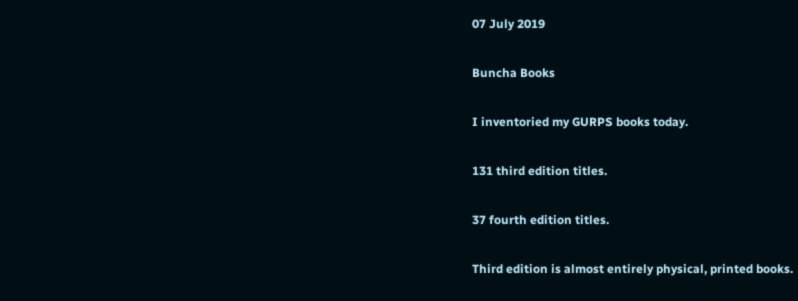07 July 2019

Buncha Books

I inventoried my GURPS books today.

131 third edition titles.

37 fourth edition titles.

Third edition is almost entirely physical, printed books.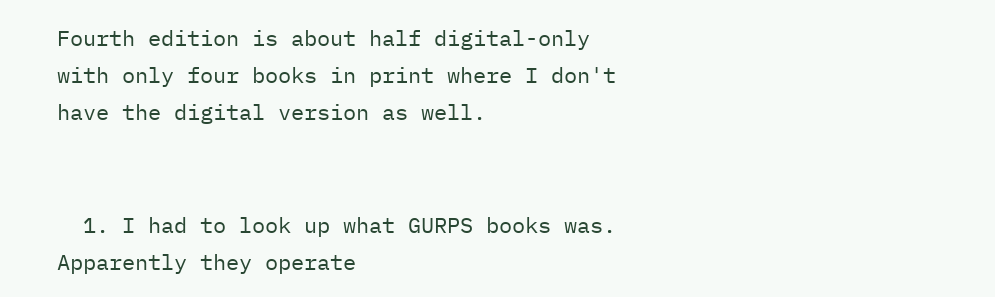Fourth edition is about half digital-only with only four books in print where I don't have the digital version as well.


  1. I had to look up what GURPS books was. Apparently they operate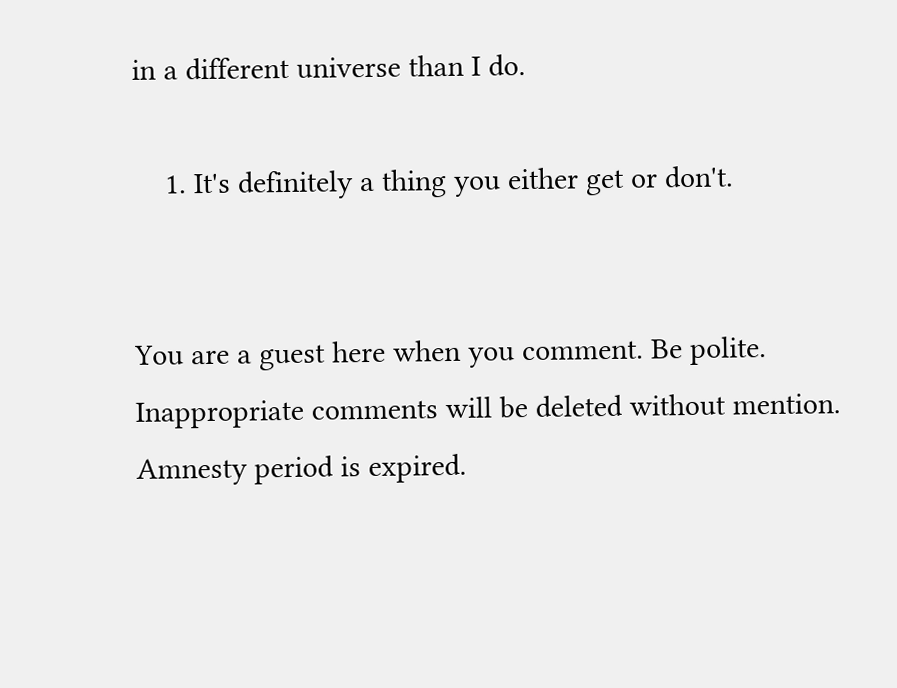in a different universe than I do.

    1. It's definitely a thing you either get or don't.


You are a guest here when you comment. Be polite. Inappropriate comments will be deleted without mention. Amnesty period is expired.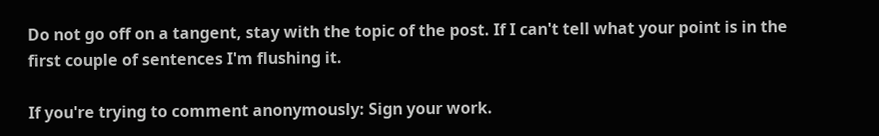Do not go off on a tangent, stay with the topic of the post. If I can't tell what your point is in the first couple of sentences I'm flushing it.

If you're trying to comment anonymously: Sign your work.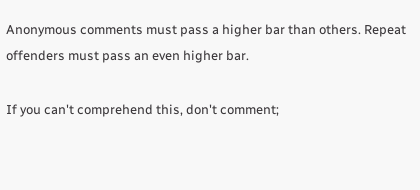Anonymous comments must pass a higher bar than others. Repeat offenders must pass an even higher bar.

If you can't comprehend this, don't comment;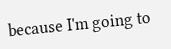because I'm going to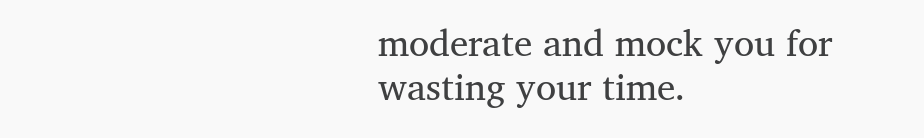moderate and mock you for wasting your time.